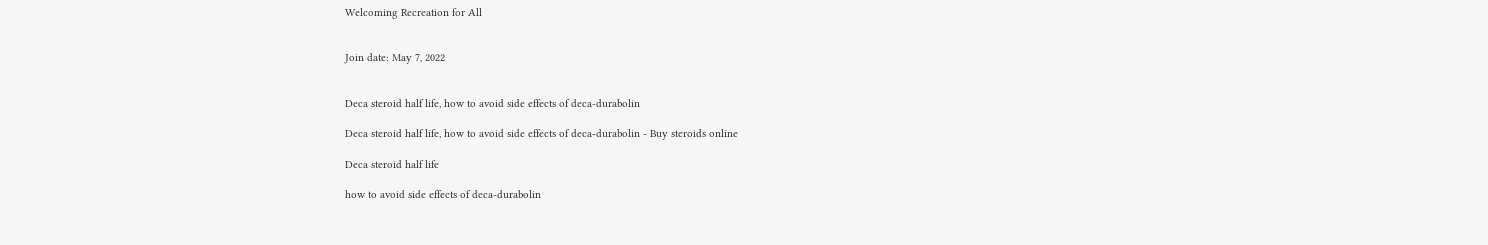Welcoming Recreation for All


Join date: May 7, 2022


Deca steroid half life, how to avoid side effects of deca-durabolin

Deca steroid half life, how to avoid side effects of deca-durabolin - Buy steroids online

Deca steroid half life

how to avoid side effects of deca-durabolin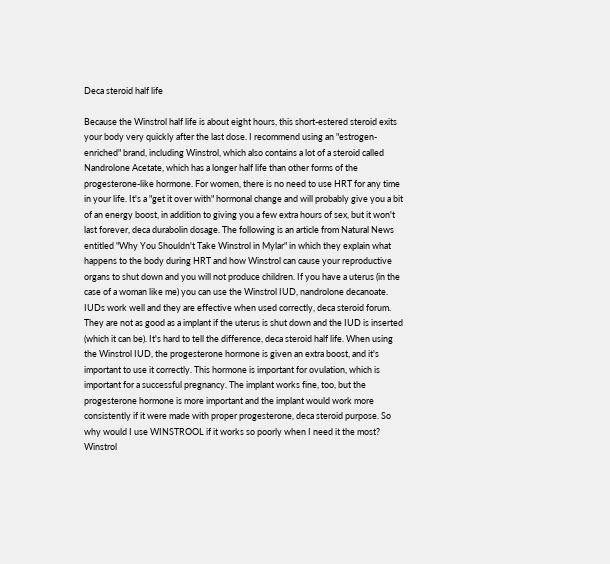Deca steroid half life

Because the Winstrol half life is about eight hours, this short-estered steroid exits your body very quickly after the last dose. I recommend using an "estrogen-enriched" brand, including Winstrol, which also contains a lot of a steroid called Nandrolone Acetate, which has a longer half life than other forms of the progesterone-like hormone. For women, there is no need to use HRT for any time in your life. It's a "get it over with" hormonal change and will probably give you a bit of an energy boost, in addition to giving you a few extra hours of sex, but it won't last forever, deca durabolin dosage. The following is an article from Natural News entitled "Why You Shouldn't Take Winstrol in Mylar" in which they explain what happens to the body during HRT and how Winstrol can cause your reproductive organs to shut down and you will not produce children. If you have a uterus (in the case of a woman like me) you can use the Winstrol IUD, nandrolone decanoate. IUDs work well and they are effective when used correctly, deca steroid forum. They are not as good as a implant if the uterus is shut down and the IUD is inserted (which it can be). It's hard to tell the difference, deca steroid half life. When using the Winstrol IUD, the progesterone hormone is given an extra boost, and it's important to use it correctly. This hormone is important for ovulation, which is important for a successful pregnancy. The implant works fine, too, but the progesterone hormone is more important and the implant would work more consistently if it were made with proper progesterone, deca steroid purpose. So why would I use WINSTROOL if it works so poorly when I need it the most? Winstrol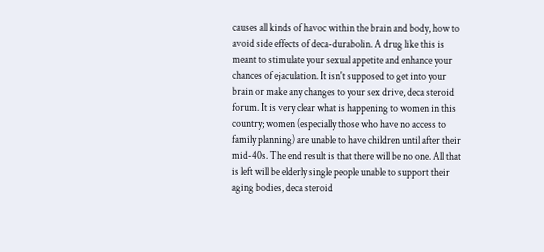causes all kinds of havoc within the brain and body, how to avoid side effects of deca-durabolin. A drug like this is meant to stimulate your sexual appetite and enhance your chances of ejaculation. It isn't supposed to get into your brain or make any changes to your sex drive, deca steroid forum. It is very clear what is happening to women in this country; women (especially those who have no access to family planning) are unable to have children until after their mid-40s. The end result is that there will be no one. All that is left will be elderly single people unable to support their aging bodies, deca steroid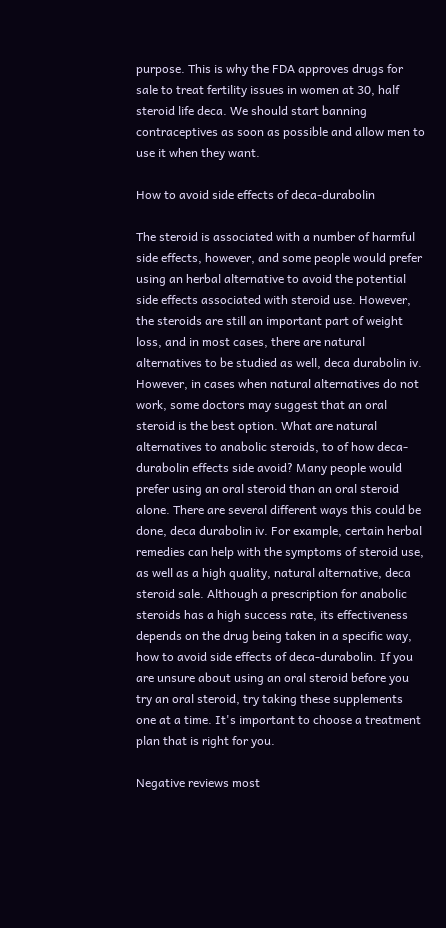purpose. This is why the FDA approves drugs for sale to treat fertility issues in women at 30, half steroid life deca. We should start banning contraceptives as soon as possible and allow men to use it when they want.

How to avoid side effects of deca-durabolin

The steroid is associated with a number of harmful side effects, however, and some people would prefer using an herbal alternative to avoid the potential side effects associated with steroid use. However, the steroids are still an important part of weight loss, and in most cases, there are natural alternatives to be studied as well, deca durabolin iv. However, in cases when natural alternatives do not work, some doctors may suggest that an oral steroid is the best option. What are natural alternatives to anabolic steroids, to of how deca-durabolin effects side avoid? Many people would prefer using an oral steroid than an oral steroid alone. There are several different ways this could be done, deca durabolin iv. For example, certain herbal remedies can help with the symptoms of steroid use, as well as a high quality, natural alternative, deca steroid sale. Although a prescription for anabolic steroids has a high success rate, its effectiveness depends on the drug being taken in a specific way, how to avoid side effects of deca-durabolin. If you are unsure about using an oral steroid before you try an oral steroid, try taking these supplements one at a time. It's important to choose a treatment plan that is right for you.

Negative reviews most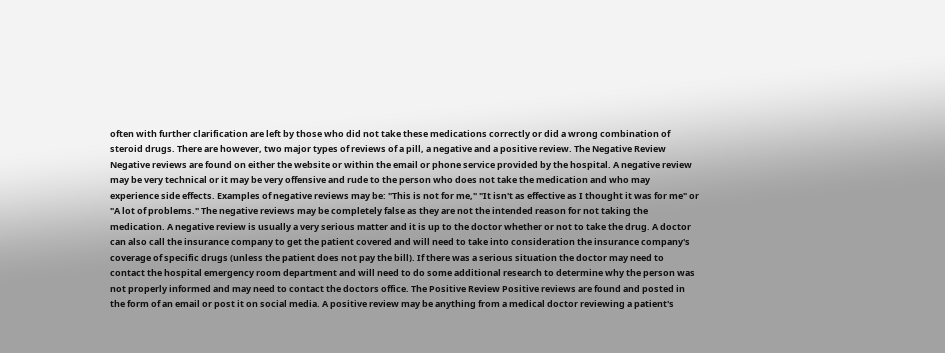often with further clarification are left by those who did not take these medications correctly or did a wrong combination of steroid drugs. There are however, two major types of reviews of a pill, a negative and a positive review. The Negative Review Negative reviews are found on either the website or within the email or phone service provided by the hospital. A negative review may be very technical or it may be very offensive and rude to the person who does not take the medication and who may experience side effects. Examples of negative reviews may be: "This is not for me," "It isn't as effective as I thought it was for me" or "A lot of problems." The negative reviews may be completely false as they are not the intended reason for not taking the medication. A negative review is usually a very serious matter and it is up to the doctor whether or not to take the drug. A doctor can also call the insurance company to get the patient covered and will need to take into consideration the insurance company's coverage of specific drugs (unless the patient does not pay the bill). If there was a serious situation the doctor may need to contact the hospital emergency room department and will need to do some additional research to determine why the person was not properly informed and may need to contact the doctors office. The Positive Review Positive reviews are found and posted in the form of an email or post it on social media. A positive review may be anything from a medical doctor reviewing a patient's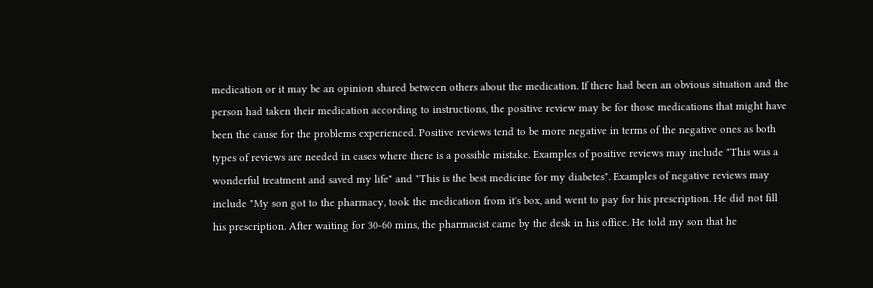medication or it may be an opinion shared between others about the medication. If there had been an obvious situation and the person had taken their medication according to instructions, the positive review may be for those medications that might have been the cause for the problems experienced. Positive reviews tend to be more negative in terms of the negative ones as both types of reviews are needed in cases where there is a possible mistake. Examples of positive reviews may include "This was a wonderful treatment and saved my life" and "This is the best medicine for my diabetes". Examples of negative reviews may include "My son got to the pharmacy, took the medication from it's box, and went to pay for his prescription. He did not fill his prescription. After waiting for 30-60 mins, the pharmacist came by the desk in his office. He told my son that he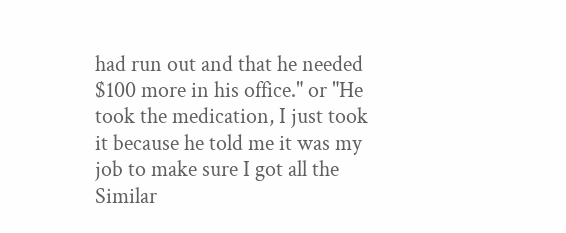had run out and that he needed $100 more in his office." or "He took the medication, I just took it because he told me it was my job to make sure I got all the Similar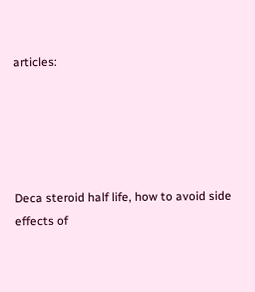articles:





Deca steroid half life, how to avoid side effects of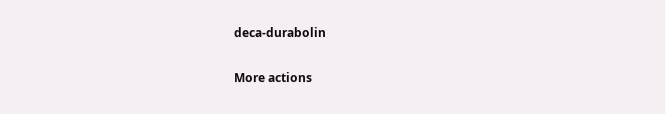deca-durabolin

More actions